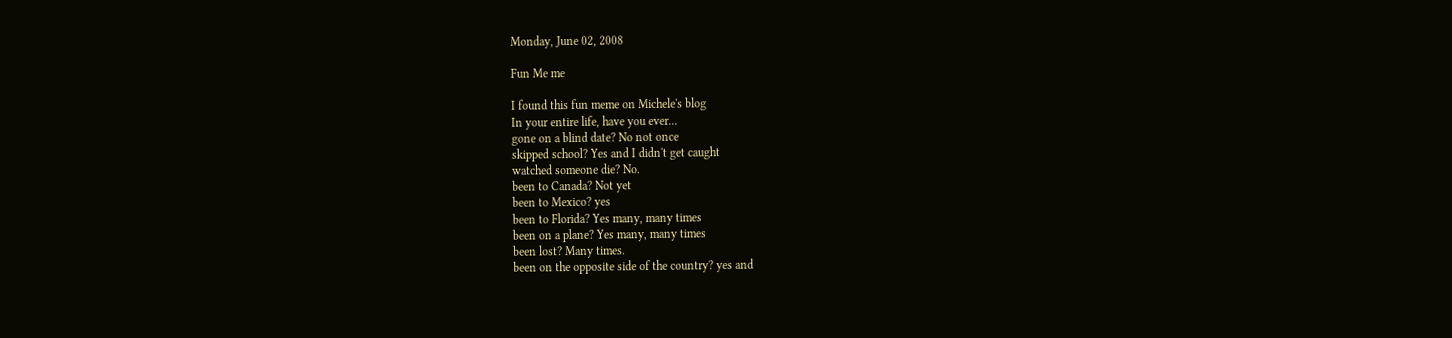Monday, June 02, 2008

Fun Me me

I found this fun meme on Michele's blog
In your entire life, have you ever...
gone on a blind date? No not once
skipped school? Yes and I didn't get caught
watched someone die? No.
been to Canada? Not yet
been to Mexico? yes
been to Florida? Yes many, many times
been on a plane? Yes many, many times
been lost? Many times.
been on the opposite side of the country? yes and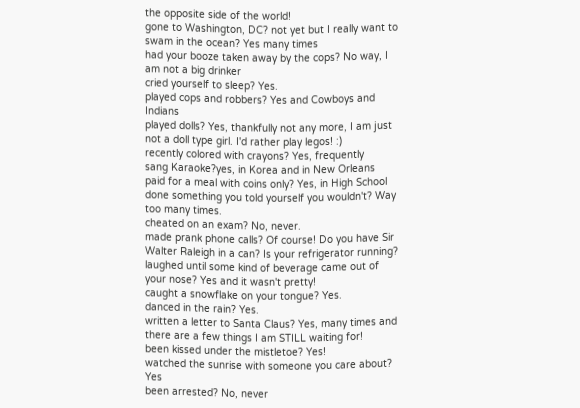the opposite side of the world!
gone to Washington, DC? not yet but I really want to
swam in the ocean? Yes many times
had your booze taken away by the cops? No way, I am not a big drinker
cried yourself to sleep? Yes.
played cops and robbers? Yes and Cowboys and Indians
played dolls? Yes, thankfully not any more, I am just not a doll type girl. I'd rather play legos! :)
recently colored with crayons? Yes, frequently
sang Karaoke?yes, in Korea and in New Orleans
paid for a meal with coins only? Yes, in High School
done something you told yourself you wouldn't? Way too many times.
cheated on an exam? No, never.
made prank phone calls? Of course! Do you have Sir Walter Raleigh in a can? Is your refrigerator running?
laughed until some kind of beverage came out of your nose? Yes and it wasn't pretty!
caught a snowflake on your tongue? Yes.
danced in the rain? Yes.
written a letter to Santa Claus? Yes, many times and there are a few things I am STILL waiting for!
been kissed under the mistletoe? Yes!
watched the sunrise with someone you care about? Yes
been arrested? No, never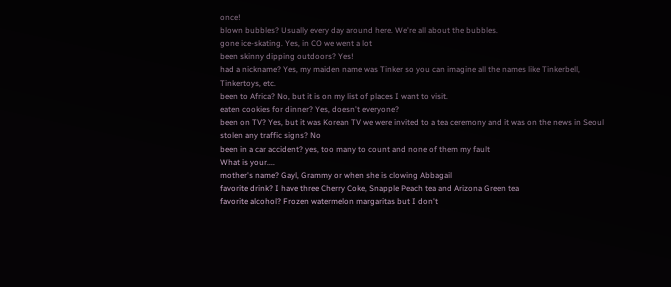once!
blown bubbles? Usually every day around here. We're all about the bubbles.
gone ice-skating. Yes, in CO we went a lot
been skinny dipping outdoors? Yes!
had a nickname? Yes, my maiden name was Tinker so you can imagine all the names like Tinkerbell, Tinkertoys, etc.
been to Africa? No, but it is on my list of places I want to visit.
eaten cookies for dinner? Yes, doesn't everyone?
been on TV? Yes, but it was Korean TV we were invited to a tea ceremony and it was on the news in Seoul
stolen any traffic signs? No
been in a car accident? yes, too many to count and none of them my fault
What is your....
mother's name? Gayl, Grammy or when she is clowing Abbagail
favorite drink? I have three Cherry Coke, Snapple Peach tea and Arizona Green tea
favorite alcohol? Frozen watermelon margaritas but I don't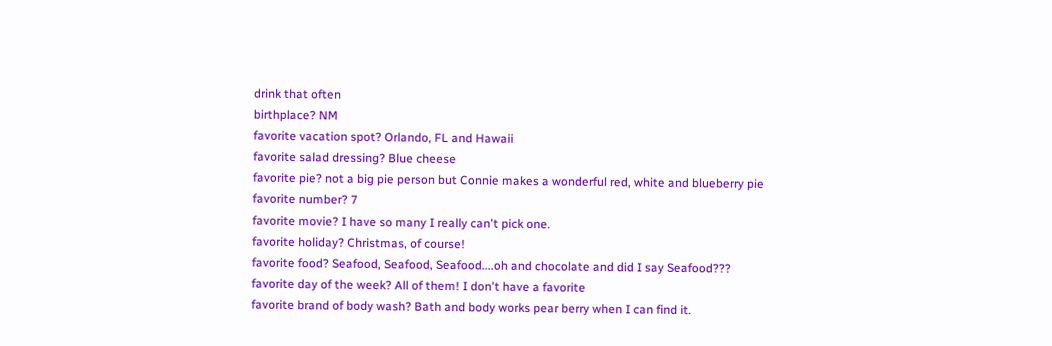drink that often
birthplace? NM
favorite vacation spot? Orlando, FL and Hawaii
favorite salad dressing? Blue cheese
favorite pie? not a big pie person but Connie makes a wonderful red, white and blueberry pie
favorite number? 7
favorite movie? I have so many I really can't pick one.
favorite holiday? Christmas, of course!
favorite food? Seafood, Seafood, Seafood....oh and chocolate and did I say Seafood???
favorite day of the week? All of them! I don't have a favorite
favorite brand of body wash? Bath and body works pear berry when I can find it.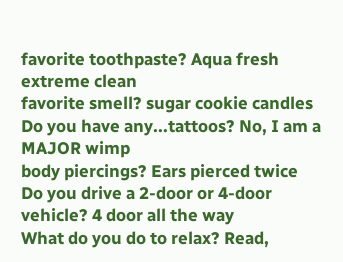favorite toothpaste? Aqua fresh extreme clean
favorite smell? sugar cookie candles
Do you have any...tattoos? No, I am a MAJOR wimp
body piercings? Ears pierced twice
Do you drive a 2-door or 4-door vehicle? 4 door all the way
What do you do to relax? Read,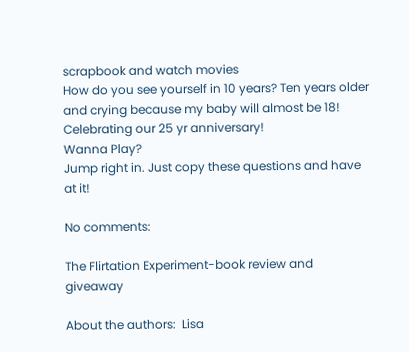scrapbook and watch movies
How do you see yourself in 10 years? Ten years older and crying because my baby will almost be 18! Celebrating our 25 yr anniversary!
Wanna Play?
Jump right in. Just copy these questions and have at it!

No comments:

The Flirtation Experiment-book review and giveaway

About the authors:  Lisa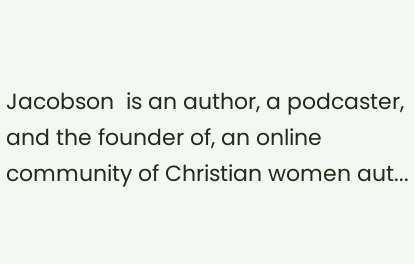Jacobson  is an author, a podcaster, and the founder of, an online community of Christian women aut...